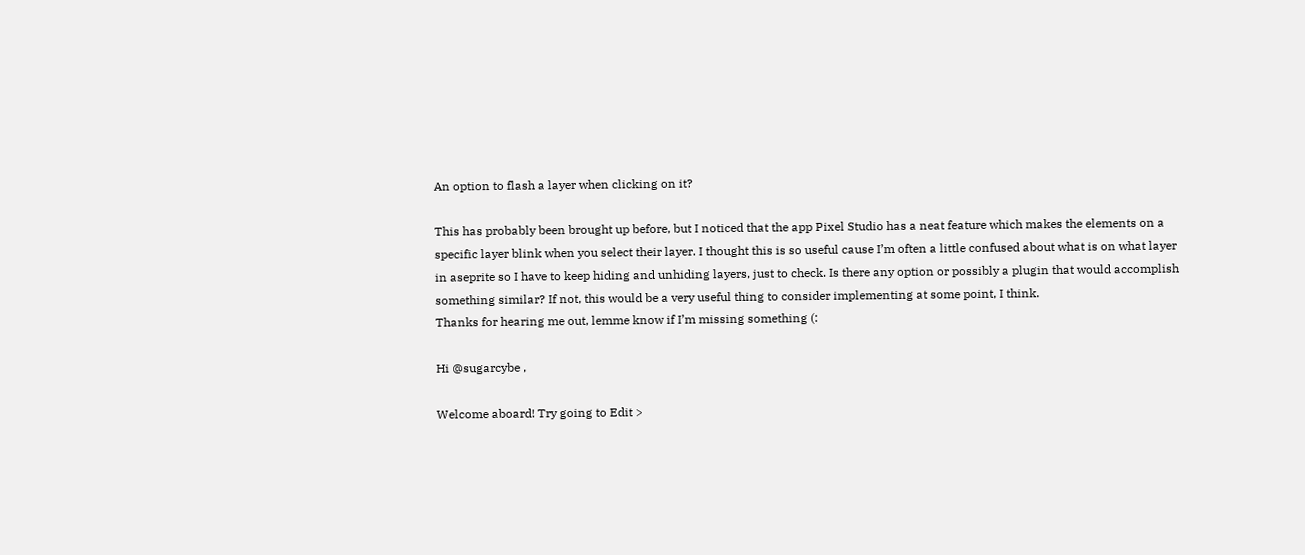An option to flash a layer when clicking on it?

This has probably been brought up before, but I noticed that the app Pixel Studio has a neat feature which makes the elements on a specific layer blink when you select their layer. I thought this is so useful cause I’m often a little confused about what is on what layer in aseprite so I have to keep hiding and unhiding layers, just to check. Is there any option or possibly a plugin that would accomplish something similar? If not, this would be a very useful thing to consider implementing at some point, I think.
Thanks for hearing me out, lemme know if I’m missing something (:

Hi @sugarcybe ,

Welcome aboard! Try going to Edit >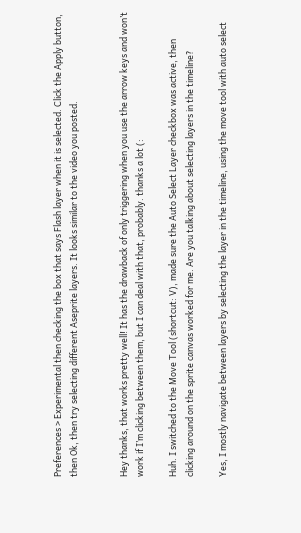Preferences > Experimental then checking the box that says Flash layer when it is selected. Click the Apply button, then Ok, then try selecting different Aseprite layers. It looks similar to the video you posted.


Hey thanks, that works pretty well! It has the drawback of only triggering when you use the arrow keys and won’t work if I’m clicking between them, but I can deal with that, probably. thanks a lot (:

Huh. I switched to the Move Tool (shortcut: V), made sure the Auto Select Layer checkbox was active, then clicking around on the sprite canvas worked for me. Are you talking about selecting layers in the timeline?

Yes, I mostly navigate between layers by selecting the layer in the timeline, using the move tool with auto select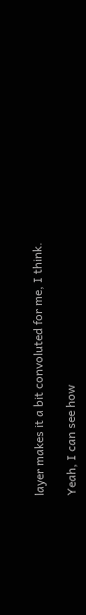layer makes it a bit convoluted for me, I think.

Yeah, I can see how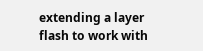extending a layer flash to work with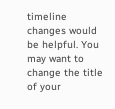timeline changes would be helpful. You may want to change the title of your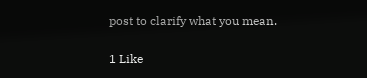post to clarify what you mean.

1 Like